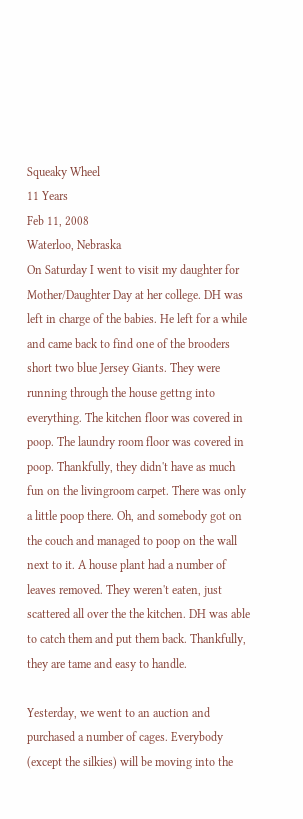Squeaky Wheel
11 Years
Feb 11, 2008
Waterloo, Nebraska
On Saturday I went to visit my daughter for Mother/Daughter Day at her college. DH was left in charge of the babies. He left for a while and came back to find one of the brooders short two blue Jersey Giants. They were running through the house gettng into everything. The kitchen floor was covered in poop. The laundry room floor was covered in poop. Thankfully, they didn't have as much fun on the livingroom carpet. There was only a little poop there. Oh, and somebody got on the couch and managed to poop on the wall next to it. A house plant had a number of leaves removed. They weren't eaten, just scattered all over the the kitchen. DH was able to catch them and put them back. Thankfully, they are tame and easy to handle.

Yesterday, we went to an auction and purchased a number of cages. Everybody (except the silkies) will be moving into the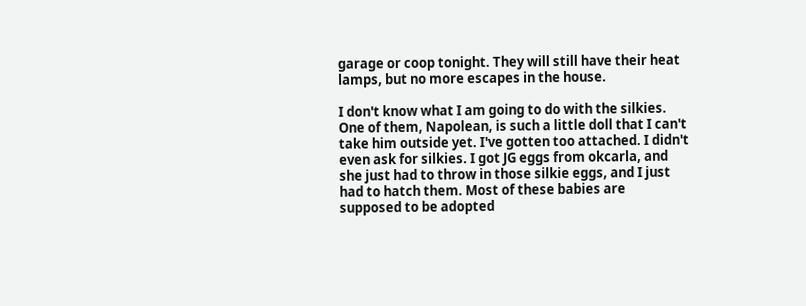garage or coop tonight. They will still have their heat lamps, but no more escapes in the house.

I don't know what I am going to do with the silkies. One of them, Napolean, is such a little doll that I can't take him outside yet. I've gotten too attached. I didn't even ask for silkies. I got JG eggs from okcarla, and she just had to throw in those silkie eggs, and I just had to hatch them. Most of these babies are supposed to be adopted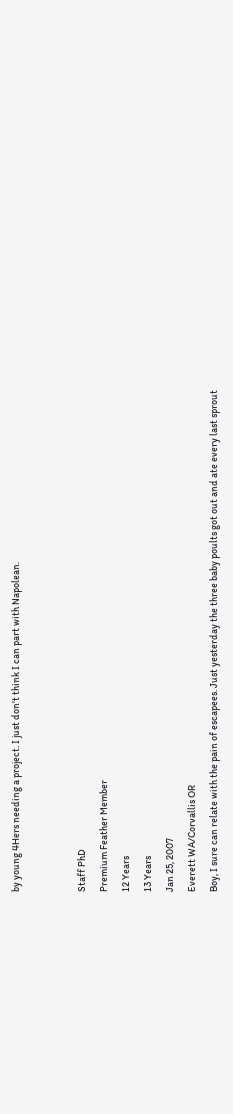by young 4Hers needing a project. I just don't think I can part with Napolean.


Staff PhD
Premium Feather Member
12 Years
13 Years
Jan 25, 2007
Everett WA/Corvallis OR
Boy, I sure can relate with the pain of escapees. Just yesterday the three baby poults got out and ate every last sprout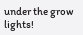under the grow lights!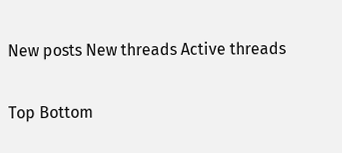New posts New threads Active threads

Top Bottom